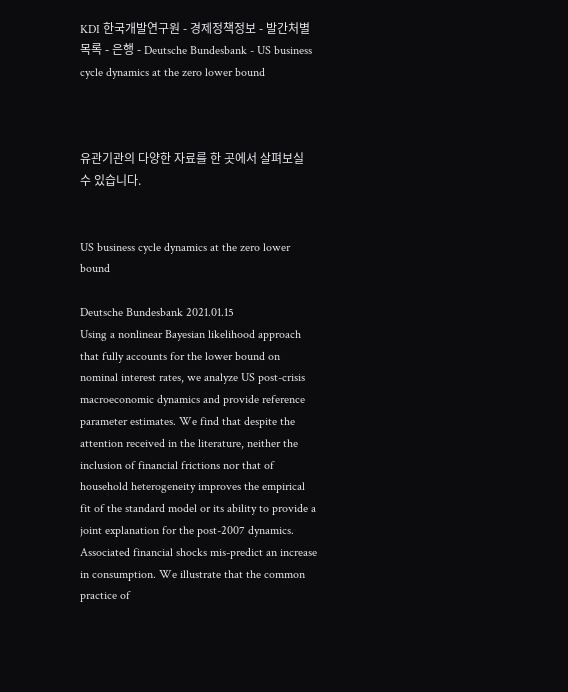KDI 한국개발연구원 - 경제정책정보 - 발간처별 목록 - 은행 - Deutsche Bundesbank - US business cycle dynamics at the zero lower bound



유관기관의 다양한 자료를 한 곳에서 살펴보실 수 있습니다.


US business cycle dynamics at the zero lower bound

Deutsche Bundesbank 2021.01.15
Using a nonlinear Bayesian likelihood approach that fully accounts for the lower bound on nominal interest rates, we analyze US post-crisis macroeconomic dynamics and provide reference parameter estimates. We find that despite the attention received in the literature, neither the inclusion of financial frictions nor that of household heterogeneity improves the empirical fit of the standard model or its ability to provide a joint explanation for the post-2007 dynamics. Associated financial shocks mis-predict an increase in consumption. We illustrate that the common practice of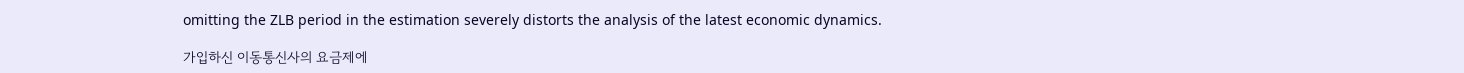omitting the ZLB period in the estimation severely distorts the analysis of the latest economic dynamics.

가입하신 이동통신사의 요금제에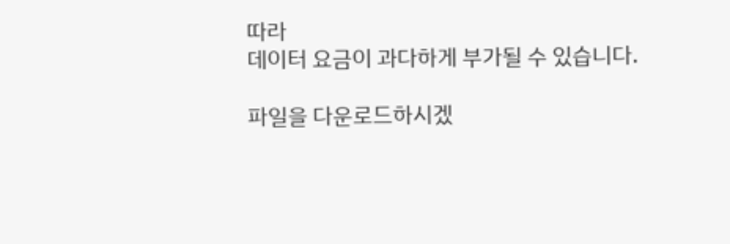따라
데이터 요금이 과다하게 부가될 수 있습니다.

파일을 다운로드하시겠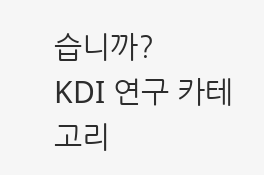습니까?
KDI 연구 카테고리